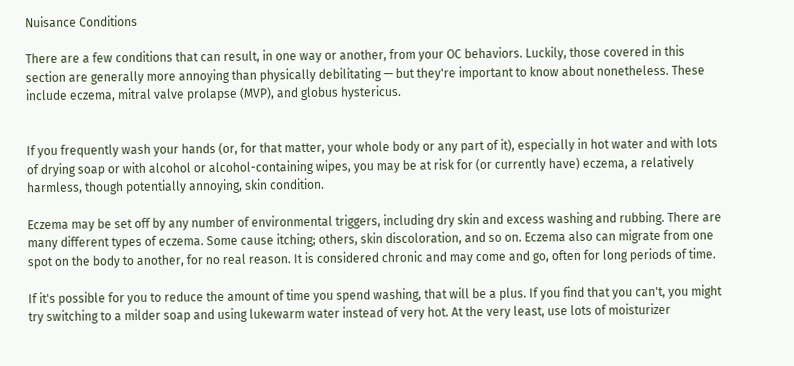Nuisance Conditions

There are a few conditions that can result, in one way or another, from your OC behaviors. Luckily, those covered in this section are generally more annoying than physically debilitating — but they're important to know about nonetheless. These include eczema, mitral valve prolapse (MVP), and globus hystericus.


If you frequently wash your hands (or, for that matter, your whole body or any part of it), especially in hot water and with lots of drying soap or with alcohol or alcohol-containing wipes, you may be at risk for (or currently have) eczema, a relatively harmless, though potentially annoying, skin condition.

Eczema may be set off by any number of environmental triggers, including dry skin and excess washing and rubbing. There are many different types of eczema. Some cause itching; others, skin discoloration, and so on. Eczema also can migrate from one spot on the body to another, for no real reason. It is considered chronic and may come and go, often for long periods of time.

If it's possible for you to reduce the amount of time you spend washing, that will be a plus. If you find that you can't, you might try switching to a milder soap and using lukewarm water instead of very hot. At the very least, use lots of moisturizer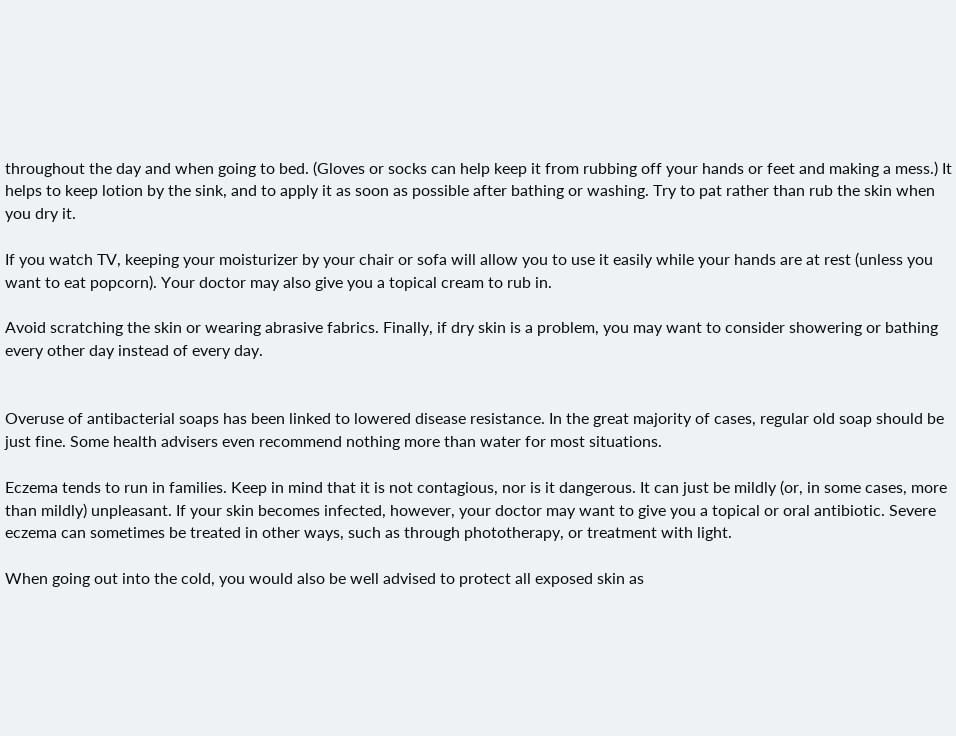throughout the day and when going to bed. (Gloves or socks can help keep it from rubbing off your hands or feet and making a mess.) It helps to keep lotion by the sink, and to apply it as soon as possible after bathing or washing. Try to pat rather than rub the skin when you dry it.

If you watch TV, keeping your moisturizer by your chair or sofa will allow you to use it easily while your hands are at rest (unless you want to eat popcorn). Your doctor may also give you a topical cream to rub in.

Avoid scratching the skin or wearing abrasive fabrics. Finally, if dry skin is a problem, you may want to consider showering or bathing every other day instead of every day.


Overuse of antibacterial soaps has been linked to lowered disease resistance. In the great majority of cases, regular old soap should be just fine. Some health advisers even recommend nothing more than water for most situations.

Eczema tends to run in families. Keep in mind that it is not contagious, nor is it dangerous. It can just be mildly (or, in some cases, more than mildly) unpleasant. If your skin becomes infected, however, your doctor may want to give you a topical or oral antibiotic. Severe eczema can sometimes be treated in other ways, such as through phototherapy, or treatment with light.

When going out into the cold, you would also be well advised to protect all exposed skin as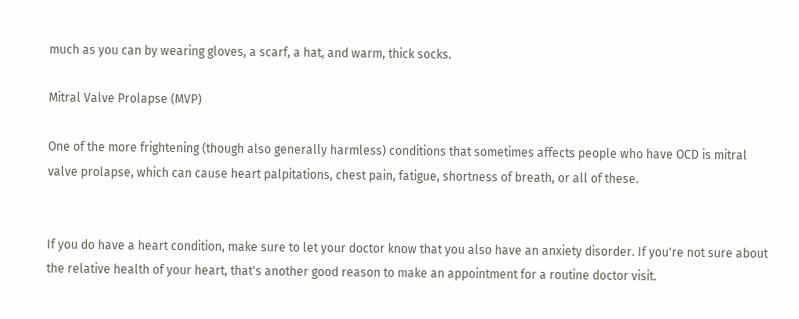much as you can by wearing gloves, a scarf, a hat, and warm, thick socks.

Mitral Valve Prolapse (MVP)

One of the more frightening (though also generally harmless) conditions that sometimes affects people who have OCD is mitral valve prolapse, which can cause heart palpitations, chest pain, fatigue, shortness of breath, or all of these.


If you do have a heart condition, make sure to let your doctor know that you also have an anxiety disorder. If you're not sure about the relative health of your heart, that's another good reason to make an appointment for a routine doctor visit.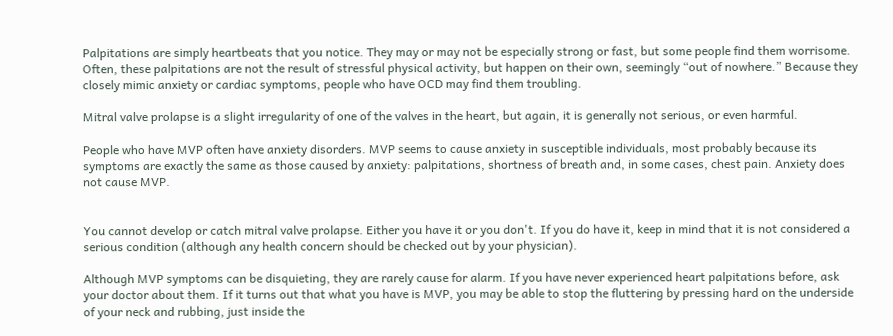Palpitations are simply heartbeats that you notice. They may or may not be especially strong or fast, but some people find them worrisome. Often, these palpitations are not the result of stressful physical activity, but happen on their own, seemingly “out of nowhere.” Because they closely mimic anxiety or cardiac symptoms, people who have OCD may find them troubling.

Mitral valve prolapse is a slight irregularity of one of the valves in the heart, but again, it is generally not serious, or even harmful.

People who have MVP often have anxiety disorders. MVP seems to cause anxiety in susceptible individuals, most probably because its symptoms are exactly the same as those caused by anxiety: palpitations, shortness of breath and, in some cases, chest pain. Anxiety does not cause MVP.


You cannot develop or catch mitral valve prolapse. Either you have it or you don't. If you do have it, keep in mind that it is not considered a serious condition (although any health concern should be checked out by your physician).

Although MVP symptoms can be disquieting, they are rarely cause for alarm. If you have never experienced heart palpitations before, ask your doctor about them. If it turns out that what you have is MVP, you may be able to stop the fluttering by pressing hard on the underside of your neck and rubbing, just inside the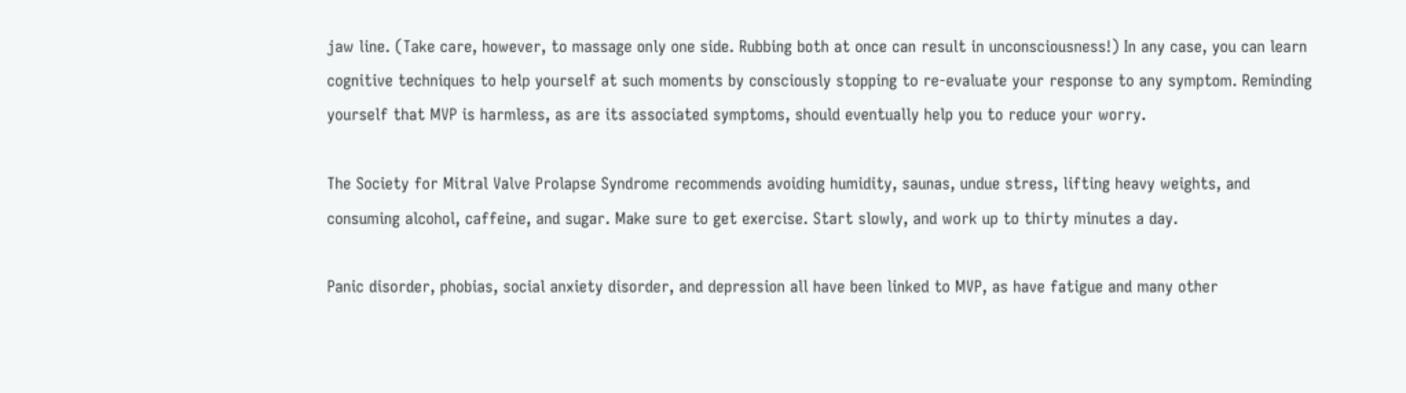jaw line. (Take care, however, to massage only one side. Rubbing both at once can result in unconsciousness!) In any case, you can learn cognitive techniques to help yourself at such moments by consciously stopping to re-evaluate your response to any symptom. Reminding yourself that MVP is harmless, as are its associated symptoms, should eventually help you to reduce your worry.

The Society for Mitral Valve Prolapse Syndrome recommends avoiding humidity, saunas, undue stress, lifting heavy weights, and consuming alcohol, caffeine, and sugar. Make sure to get exercise. Start slowly, and work up to thirty minutes a day.

Panic disorder, phobias, social anxiety disorder, and depression all have been linked to MVP, as have fatigue and many other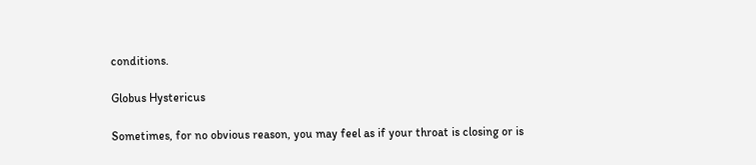conditions.

Globus Hystericus

Sometimes, for no obvious reason, you may feel as if your throat is closing or is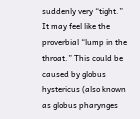suddenly very “tight.” It may feel like the proverbial “lump in the throat.” This could be caused by globus hystericus (also known as globus pharynges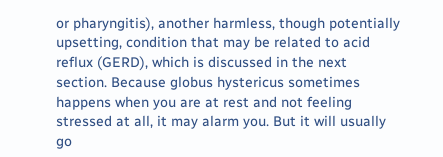or pharyngitis), another harmless, though potentially upsetting, condition that may be related to acid reflux (GERD), which is discussed in the next section. Because globus hystericus sometimes happens when you are at rest and not feeling stressed at all, it may alarm you. But it will usually go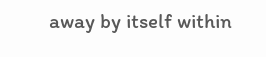away by itself within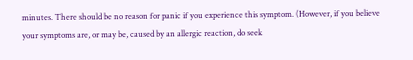minutes. There should be no reason for panic if you experience this symptom. (However, if you believe your symptoms are, or may be, caused by an allergic reaction, do seek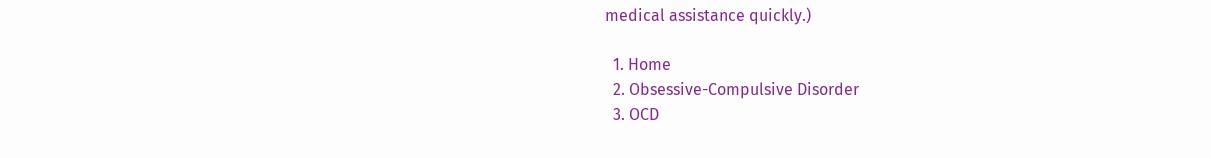medical assistance quickly.)

  1. Home
  2. Obsessive-Compulsive Disorder
  3. OCD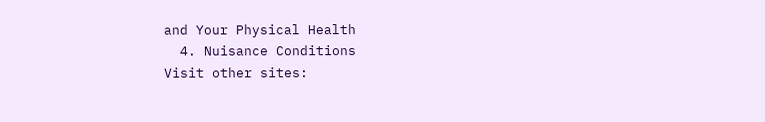and Your Physical Health
  4. Nuisance Conditions
Visit other sites: